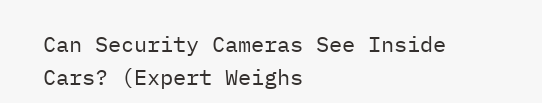Can Security Cameras See Inside Cars? (Expert Weighs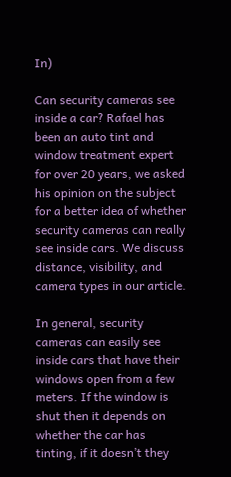In)

Can security cameras see inside a car? Rafael has been an auto tint and window treatment expert for over 20 years, we asked his opinion on the subject for a better idea of whether security cameras can really see inside cars. We discuss distance, visibility, and camera types in our article.

In general, security cameras can easily see inside cars that have their windows open from a few meters. If the window is shut then it depends on whether the car has tinting, if it doesn’t they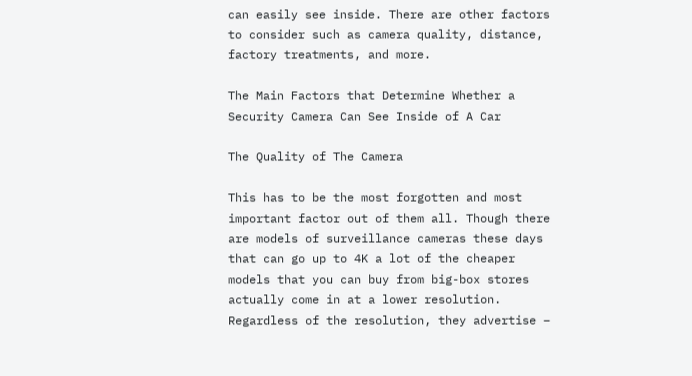can easily see inside. There are other factors to consider such as camera quality, distance, factory treatments, and more.

The Main Factors that Determine Whether a Security Camera Can See Inside of A Car

The Quality of The Camera

This has to be the most forgotten and most important factor out of them all. Though there are models of surveillance cameras these days that can go up to 4K a lot of the cheaper models that you can buy from big-box stores actually come in at a lower resolution. Regardless of the resolution, they advertise –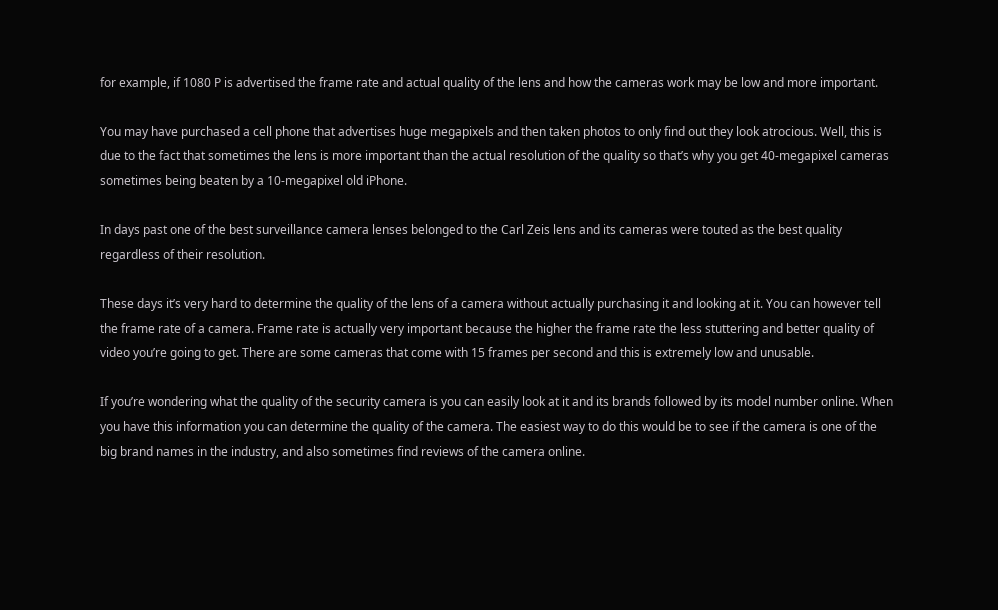for example, if 1080 P is advertised the frame rate and actual quality of the lens and how the cameras work may be low and more important.

You may have purchased a cell phone that advertises huge megapixels and then taken photos to only find out they look atrocious. Well, this is due to the fact that sometimes the lens is more important than the actual resolution of the quality so that’s why you get 40-megapixel cameras sometimes being beaten by a 10-megapixel old iPhone.

In days past one of the best surveillance camera lenses belonged to the Carl Zeis lens and its cameras were touted as the best quality regardless of their resolution.

These days it’s very hard to determine the quality of the lens of a camera without actually purchasing it and looking at it. You can however tell the frame rate of a camera. Frame rate is actually very important because the higher the frame rate the less stuttering and better quality of video you’re going to get. There are some cameras that come with 15 frames per second and this is extremely low and unusable.

If you’re wondering what the quality of the security camera is you can easily look at it and its brands followed by its model number online. When you have this information you can determine the quality of the camera. The easiest way to do this would be to see if the camera is one of the big brand names in the industry, and also sometimes find reviews of the camera online.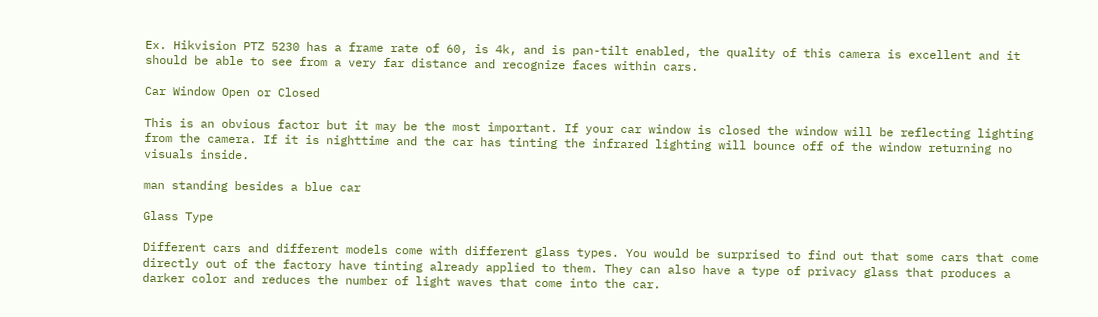Ex. Hikvision PTZ 5230 has a frame rate of 60, is 4k, and is pan-tilt enabled, the quality of this camera is excellent and it should be able to see from a very far distance and recognize faces within cars.

Car Window Open or Closed

This is an obvious factor but it may be the most important. If your car window is closed the window will be reflecting lighting from the camera. If it is nighttime and the car has tinting the infrared lighting will bounce off of the window returning no visuals inside.

man standing besides a blue car

Glass Type

Different cars and different models come with different glass types. You would be surprised to find out that some cars that come directly out of the factory have tinting already applied to them. They can also have a type of privacy glass that produces a darker color and reduces the number of light waves that come into the car.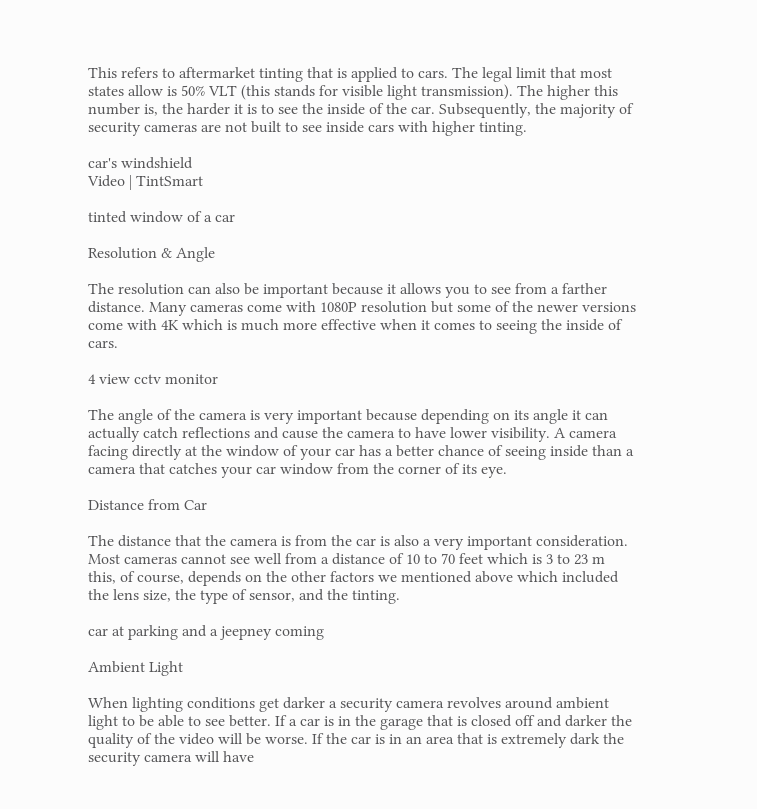This refers to aftermarket tinting that is applied to cars. The legal limit that most states allow is 50% VLT (this stands for visible light transmission). The higher this number is, the harder it is to see the inside of the car. Subsequently, the majority of security cameras are not built to see inside cars with higher tinting.

car's windshield
Video | TintSmart

tinted window of a car

Resolution & Angle

The resolution can also be important because it allows you to see from a farther distance. Many cameras come with 1080P resolution but some of the newer versions come with 4K which is much more effective when it comes to seeing the inside of cars.

4 view cctv monitor

The angle of the camera is very important because depending on its angle it can actually catch reflections and cause the camera to have lower visibility. A camera facing directly at the window of your car has a better chance of seeing inside than a camera that catches your car window from the corner of its eye.

Distance from Car

The distance that the camera is from the car is also a very important consideration. Most cameras cannot see well from a distance of 10 to 70 feet which is 3 to 23 m this, of course, depends on the other factors we mentioned above which included the lens size, the type of sensor, and the tinting.

car at parking and a jeepney coming

Ambient Light

When lighting conditions get darker a security camera revolves around ambient light to be able to see better. If a car is in the garage that is closed off and darker the quality of the video will be worse. If the car is in an area that is extremely dark the security camera will have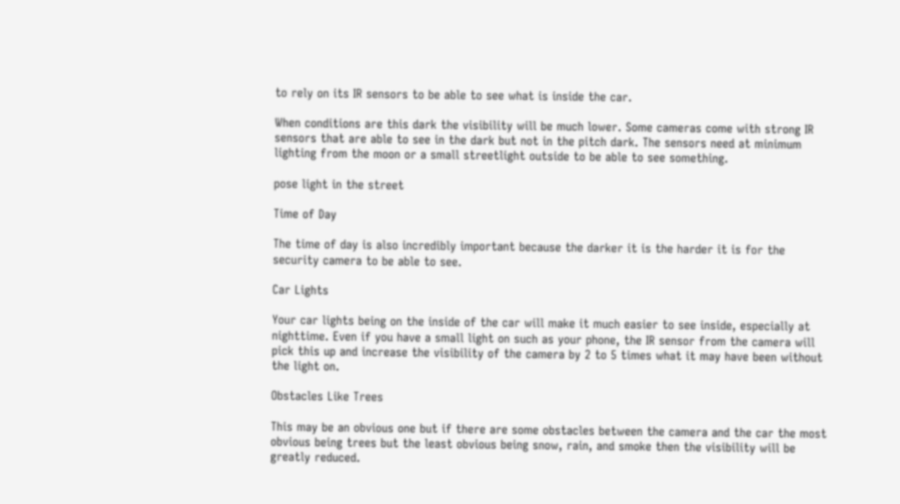to rely on its IR sensors to be able to see what is inside the car.

When conditions are this dark the visibility will be much lower. Some cameras come with strong IR sensors that are able to see in the dark but not in the pitch dark. The sensors need at minimum lighting from the moon or a small streetlight outside to be able to see something.

pose light in the street

Time of Day

The time of day is also incredibly important because the darker it is the harder it is for the security camera to be able to see.

Car Lights

Your car lights being on the inside of the car will make it much easier to see inside, especially at nighttime. Even if you have a small light on such as your phone, the IR sensor from the camera will pick this up and increase the visibility of the camera by 2 to 5 times what it may have been without the light on.

Obstacles Like Trees

This may be an obvious one but if there are some obstacles between the camera and the car the most obvious being trees but the least obvious being snow, rain, and smoke then the visibility will be greatly reduced.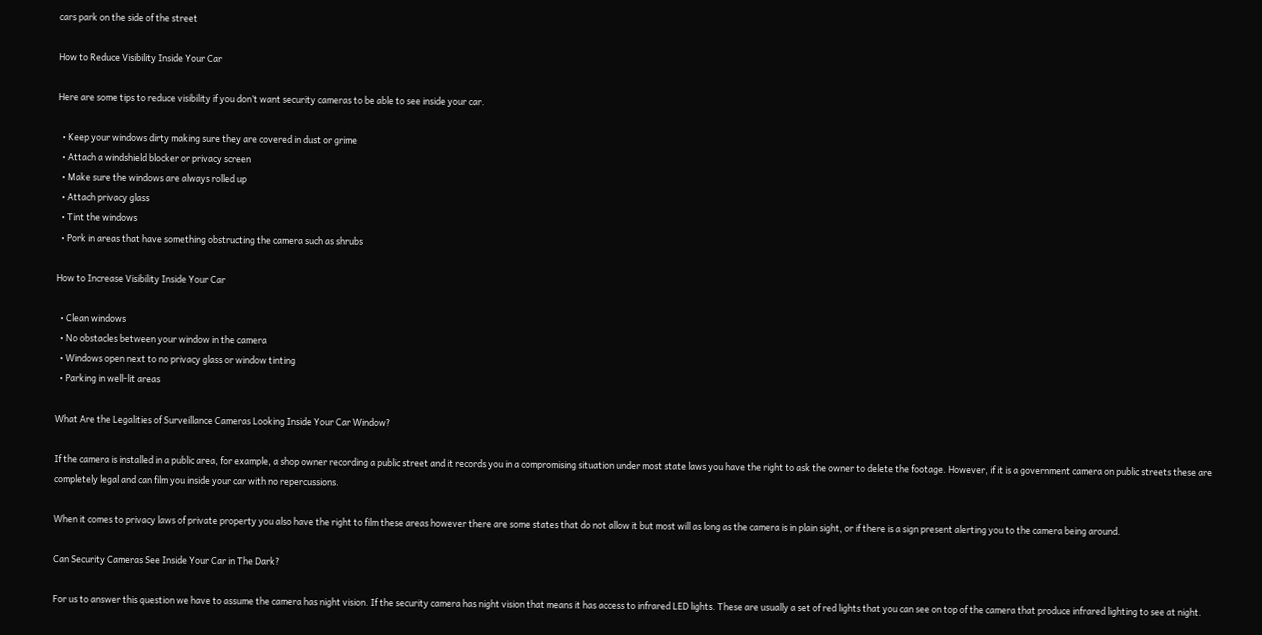cars park on the side of the street

How to Reduce Visibility Inside Your Car

Here are some tips to reduce visibility if you don’t want security cameras to be able to see inside your car.

  • Keep your windows dirty making sure they are covered in dust or grime
  • Attach a windshield blocker or privacy screen
  • Make sure the windows are always rolled up
  • Attach privacy glass
  • Tint the windows
  • Pork in areas that have something obstructing the camera such as shrubs

How to Increase Visibility Inside Your Car

  • Clean windows
  • No obstacles between your window in the camera
  • Windows open next to no privacy glass or window tinting
  • Parking in well-lit areas

What Are the Legalities of Surveillance Cameras Looking Inside Your Car Window?

If the camera is installed in a public area, for example, a shop owner recording a public street and it records you in a compromising situation under most state laws you have the right to ask the owner to delete the footage. However, if it is a government camera on public streets these are completely legal and can film you inside your car with no repercussions.

When it comes to privacy laws of private property you also have the right to film these areas however there are some states that do not allow it but most will as long as the camera is in plain sight, or if there is a sign present alerting you to the camera being around.

Can Security Cameras See Inside Your Car in The Dark?

For us to answer this question we have to assume the camera has night vision. If the security camera has night vision that means it has access to infrared LED lights. These are usually a set of red lights that you can see on top of the camera that produce infrared lighting to see at night.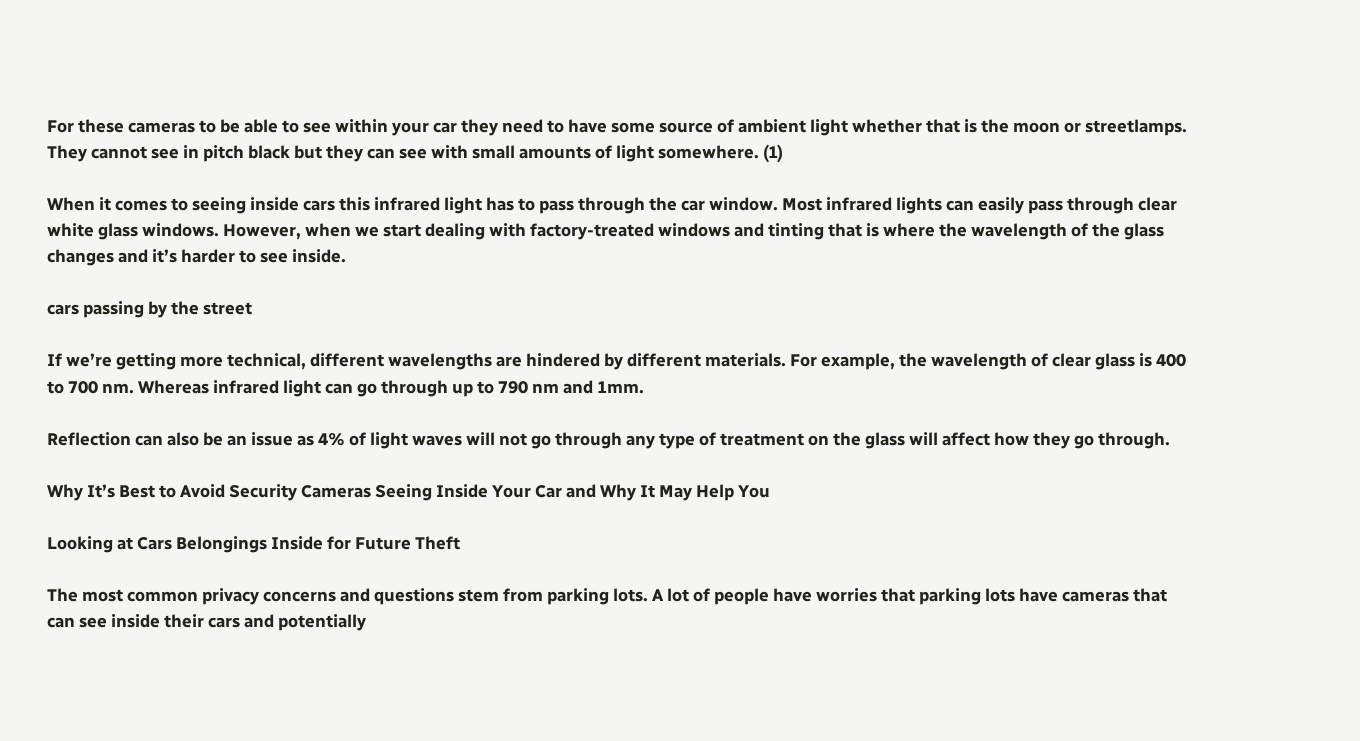For these cameras to be able to see within your car they need to have some source of ambient light whether that is the moon or streetlamps. They cannot see in pitch black but they can see with small amounts of light somewhere. (1)

When it comes to seeing inside cars this infrared light has to pass through the car window. Most infrared lights can easily pass through clear white glass windows. However, when we start dealing with factory-treated windows and tinting that is where the wavelength of the glass changes and it’s harder to see inside.

cars passing by the street

If we’re getting more technical, different wavelengths are hindered by different materials. For example, the wavelength of clear glass is 400 to 700 nm. Whereas infrared light can go through up to 790 nm and 1mm.

Reflection can also be an issue as 4% of light waves will not go through any type of treatment on the glass will affect how they go through.

Why It’s Best to Avoid Security Cameras Seeing Inside Your Car and Why It May Help You

Looking at Cars Belongings Inside for Future Theft

The most common privacy concerns and questions stem from parking lots. A lot of people have worries that parking lots have cameras that can see inside their cars and potentially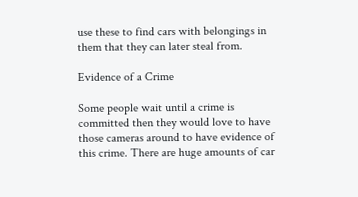use these to find cars with belongings in them that they can later steal from.

Evidence of a Crime

Some people wait until a crime is committed then they would love to have those cameras around to have evidence of this crime. There are huge amounts of car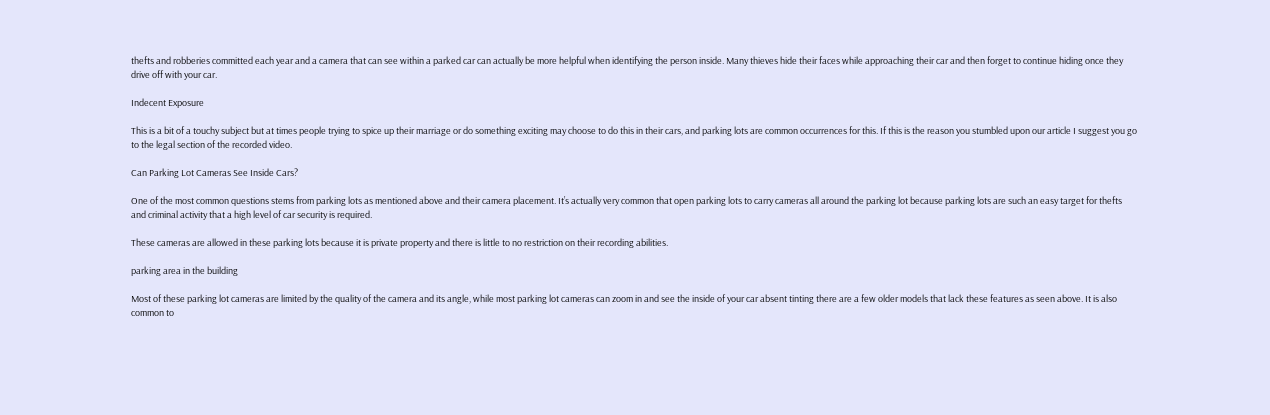thefts and robberies committed each year and a camera that can see within a parked car can actually be more helpful when identifying the person inside. Many thieves hide their faces while approaching their car and then forget to continue hiding once they drive off with your car.

Indecent Exposure

This is a bit of a touchy subject but at times people trying to spice up their marriage or do something exciting may choose to do this in their cars, and parking lots are common occurrences for this. If this is the reason you stumbled upon our article I suggest you go to the legal section of the recorded video.

Can Parking Lot Cameras See Inside Cars?

One of the most common questions stems from parking lots as mentioned above and their camera placement. It’s actually very common that open parking lots to carry cameras all around the parking lot because parking lots are such an easy target for thefts and criminal activity that a high level of car security is required.

These cameras are allowed in these parking lots because it is private property and there is little to no restriction on their recording abilities.

parking area in the building

Most of these parking lot cameras are limited by the quality of the camera and its angle, while most parking lot cameras can zoom in and see the inside of your car absent tinting there are a few older models that lack these features as seen above. It is also common to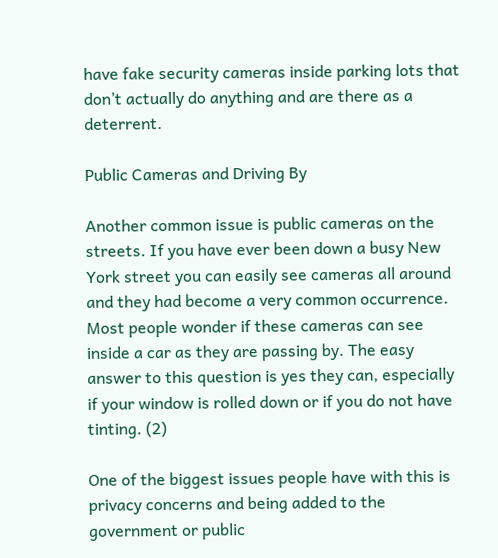have fake security cameras inside parking lots that don’t actually do anything and are there as a deterrent.

Public Cameras and Driving By

Another common issue is public cameras on the streets. If you have ever been down a busy New York street you can easily see cameras all around and they had become a very common occurrence. Most people wonder if these cameras can see inside a car as they are passing by. The easy answer to this question is yes they can, especially if your window is rolled down or if you do not have tinting. (2)

One of the biggest issues people have with this is privacy concerns and being added to the government or public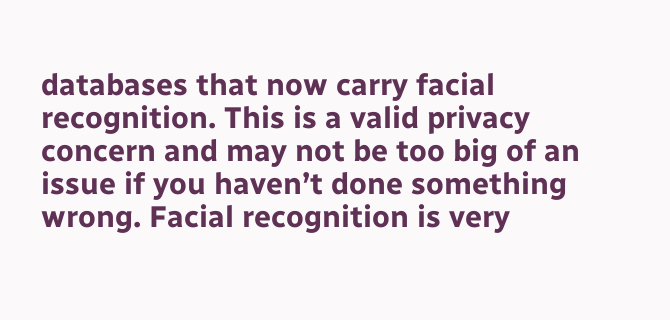databases that now carry facial recognition. This is a valid privacy concern and may not be too big of an issue if you haven’t done something wrong. Facial recognition is very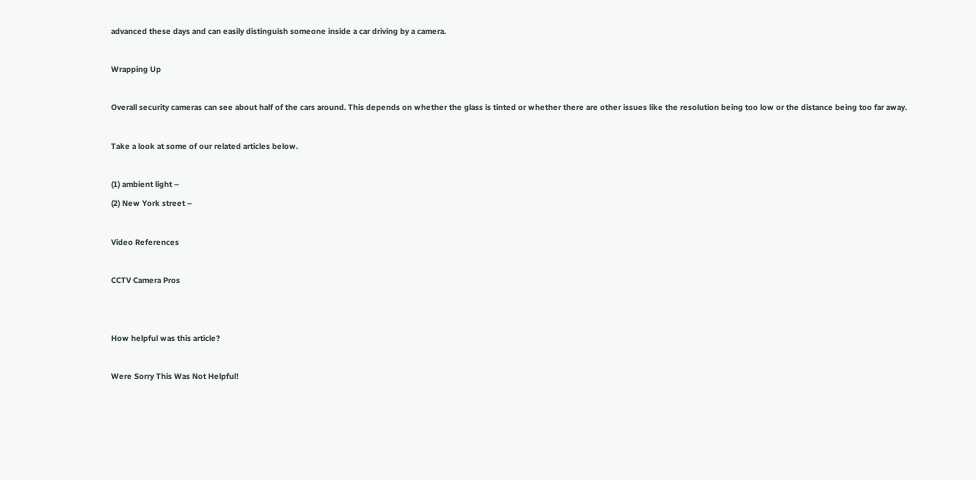advanced these days and can easily distinguish someone inside a car driving by a camera.

Wrapping Up

Overall security cameras can see about half of the cars around. This depends on whether the glass is tinted or whether there are other issues like the resolution being too low or the distance being too far away.

Take a look at some of our related articles below.

(1) ambient light –
(2) New York street –

Video References

CCTV Camera Pros


How helpful was this article?

Were Sorry This Was Not Helpful!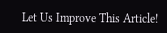Let Us Improve This Article!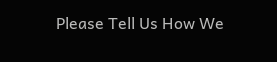Please Tell Us How We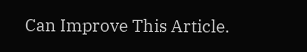Can Improve This Article.